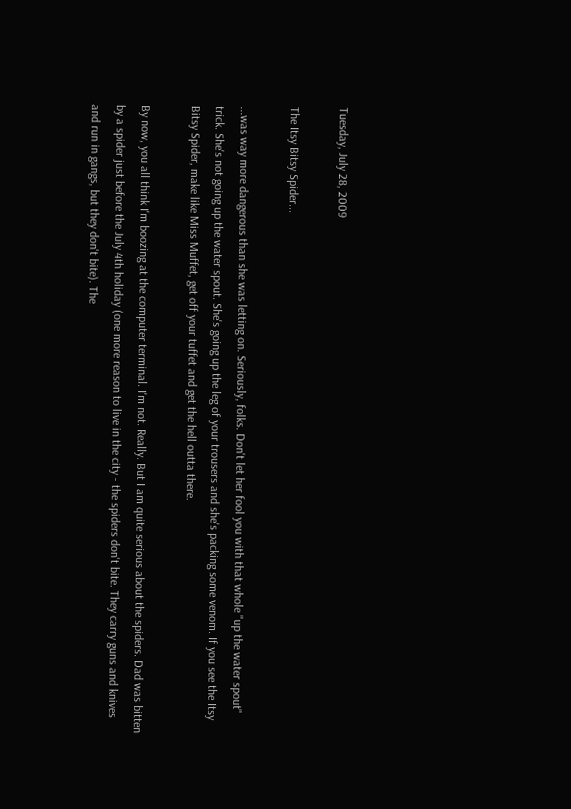Tuesday, July 28, 2009

The Itsy Bitsy Spider...

...was way more dangerous than she was letting on. Seriously, folks. Don't let her fool you with that whole "up the water spout" trick. She's not going up the water spout. She's going up the leg of your trousers and she's packing some venom. If you see the Itsy Bitsy Spider, make like Miss Muffet, get off your tuffet and get the hell outta there.

By now, you all think I'm boozing at the computer terminal. I'm not. Really. But I am quite serious about the spiders. Dad was bitten by a spider just before the July 4th holiday (one more reason to live in the city - the spiders don't bite. They carry guns and knives and run in gangs, but they don't bite). The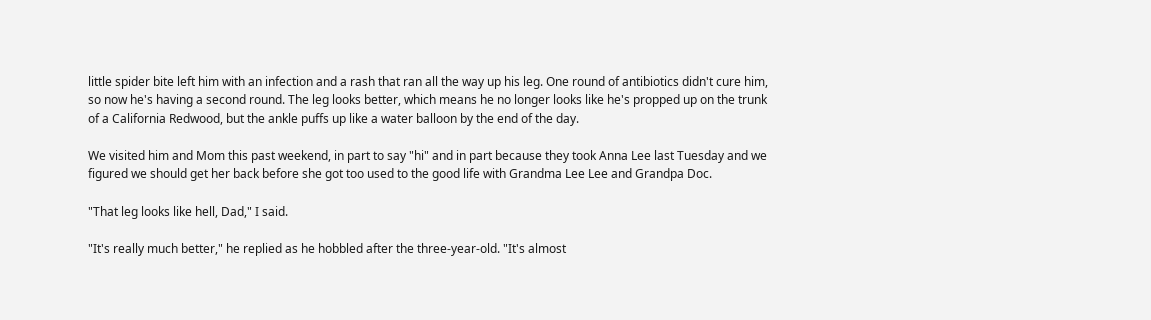little spider bite left him with an infection and a rash that ran all the way up his leg. One round of antibiotics didn't cure him, so now he's having a second round. The leg looks better, which means he no longer looks like he's propped up on the trunk of a California Redwood, but the ankle puffs up like a water balloon by the end of the day.

We visited him and Mom this past weekend, in part to say "hi" and in part because they took Anna Lee last Tuesday and we figured we should get her back before she got too used to the good life with Grandma Lee Lee and Grandpa Doc.

"That leg looks like hell, Dad," I said.

"It's really much better," he replied as he hobbled after the three-year-old. "It's almost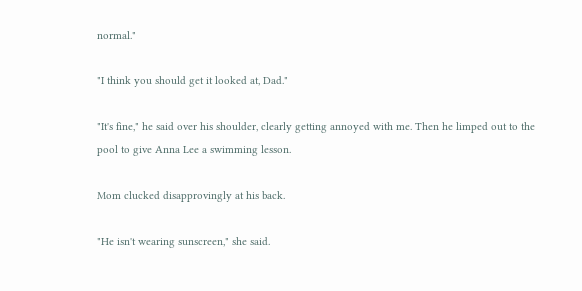normal."

"I think you should get it looked at, Dad."

"It's fine," he said over his shoulder, clearly getting annoyed with me. Then he limped out to the pool to give Anna Lee a swimming lesson.

Mom clucked disapprovingly at his back.

"He isn't wearing sunscreen," she said.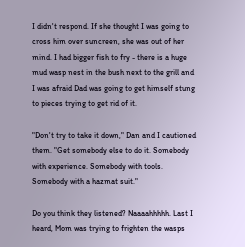I didn't respond. If she thought I was going to cross him over suncreen, she was out of her mind. I had bigger fish to fry - there is a huge mud wasp nest in the bush next to the grill and I was afraid Dad was going to get himself stung to pieces trying to get rid of it.

"Don't try to take it down," Dan and I cautioned them. "Get somebody else to do it. Somebody with experience. Somebody with tools. Somebody with a hazmat suit."

Do you think they listened? Naaaahhhhh. Last I heard, Mom was trying to frighten the wasps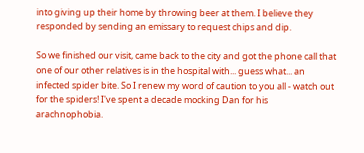into giving up their home by throwing beer at them. I believe they responded by sending an emissary to request chips and dip.

So we finished our visit, came back to the city and got the phone call that one of our other relatives is in the hospital with... guess what... an infected spider bite. So I renew my word of caution to you all - watch out for the spiders! I've spent a decade mocking Dan for his arachnophobia.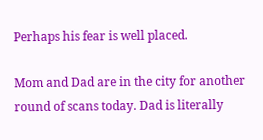Perhaps his fear is well placed.

Mom and Dad are in the city for another round of scans today. Dad is literally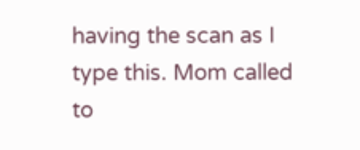having the scan as I type this. Mom called to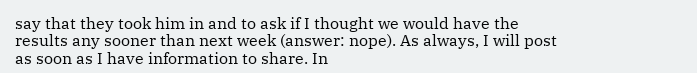say that they took him in and to ask if I thought we would have the results any sooner than next week (answer: nope). As always, I will post as soon as I have information to share. In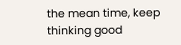the mean time, keep thinking good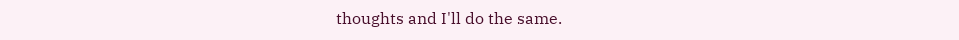thoughts and I'll do the same.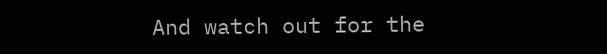And watch out for the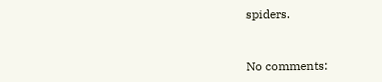spiders.



No comments: